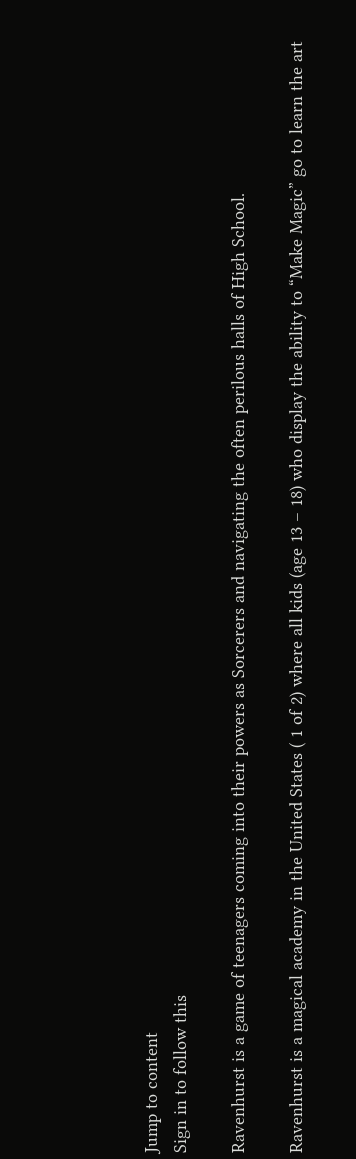Jump to content
Sign in to follow this

Ravenhurst is a game of teenagers coming into their powers as Sorcerers and navigating the often perilous halls of High School.

Ravenhurst is a magical academy in the United States ( 1 of 2) where all kids (age 13 – 18) who display the ability to “Make Magic” go to learn the art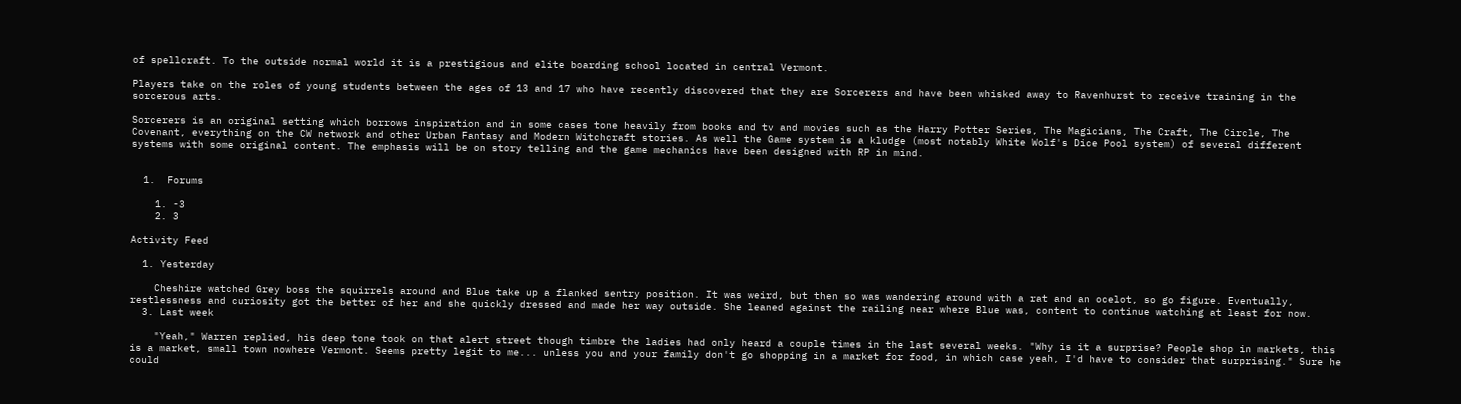of spellcraft. To the outside normal world it is a prestigious and elite boarding school located in central Vermont.

Players take on the roles of young students between the ages of 13 and 17 who have recently discovered that they are Sorcerers and have been whisked away to Ravenhurst to receive training in the sorcerous arts.

Sorcerers is an original setting which borrows inspiration and in some cases tone heavily from books and tv and movies such as the Harry Potter Series, The Magicians, The Craft, The Circle, The Covenant, everything on the CW network and other Urban Fantasy and Modern Witchcraft stories. As well the Game system is a kludge (most notably White Wolf's Dice Pool system) of several different systems with some original content. The emphasis will be on story telling and the game mechanics have been designed with RP in mind.


  1.  Forums

    1. -3
    2. 3

Activity Feed

  1. Yesterday

    Cheshire watched Grey boss the squirrels around and Blue take up a flanked sentry position. It was weird, but then so was wandering around with a rat and an ocelot, so go figure. Eventually, restlessness and curiosity got the better of her and she quickly dressed and made her way outside. She leaned against the railing near where Blue was, content to continue watching at least for now.
  3. Last week

    "Yeah," Warren replied, his deep tone took on that alert street though timbre the ladies had only heard a couple times in the last several weeks. "Why is it a surprise? People shop in markets, this is a market, small town nowhere Vermont. Seems pretty legit to me... unless you and your family don't go shopping in a market for food, in which case yeah, I'd have to consider that surprising." Sure he could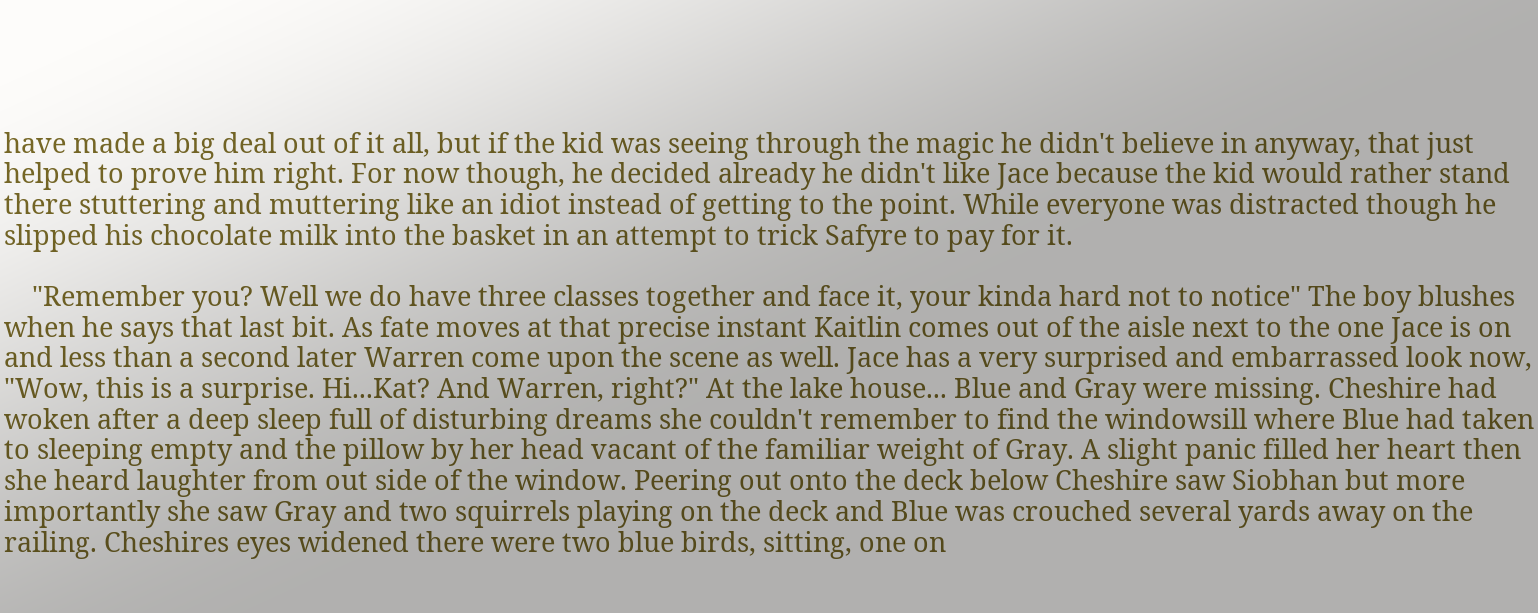have made a big deal out of it all, but if the kid was seeing through the magic he didn't believe in anyway, that just helped to prove him right. For now though, he decided already he didn't like Jace because the kid would rather stand there stuttering and muttering like an idiot instead of getting to the point. While everyone was distracted though he slipped his chocolate milk into the basket in an attempt to trick Safyre to pay for it.

    "Remember you? Well we do have three classes together and face it, your kinda hard not to notice" The boy blushes when he says that last bit. As fate moves at that precise instant Kaitlin comes out of the aisle next to the one Jace is on and less than a second later Warren come upon the scene as well. Jace has a very surprised and embarrassed look now, "Wow, this is a surprise. Hi...Kat? And Warren, right?" At the lake house... Blue and Gray were missing. Cheshire had woken after a deep sleep full of disturbing dreams she couldn't remember to find the windowsill where Blue had taken to sleeping empty and the pillow by her head vacant of the familiar weight of Gray. A slight panic filled her heart then she heard laughter from out side of the window. Peering out onto the deck below Cheshire saw Siobhan but more importantly she saw Gray and two squirrels playing on the deck and Blue was crouched several yards away on the railing. Cheshires eyes widened there were two blue birds, sitting, one on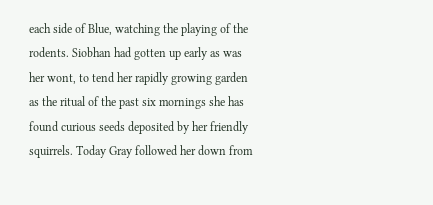each side of Blue, watching the playing of the rodents. Siobhan had gotten up early as was her wont, to tend her rapidly growing garden as the ritual of the past six mornings she has found curious seeds deposited by her friendly squirrels. Today Gray followed her down from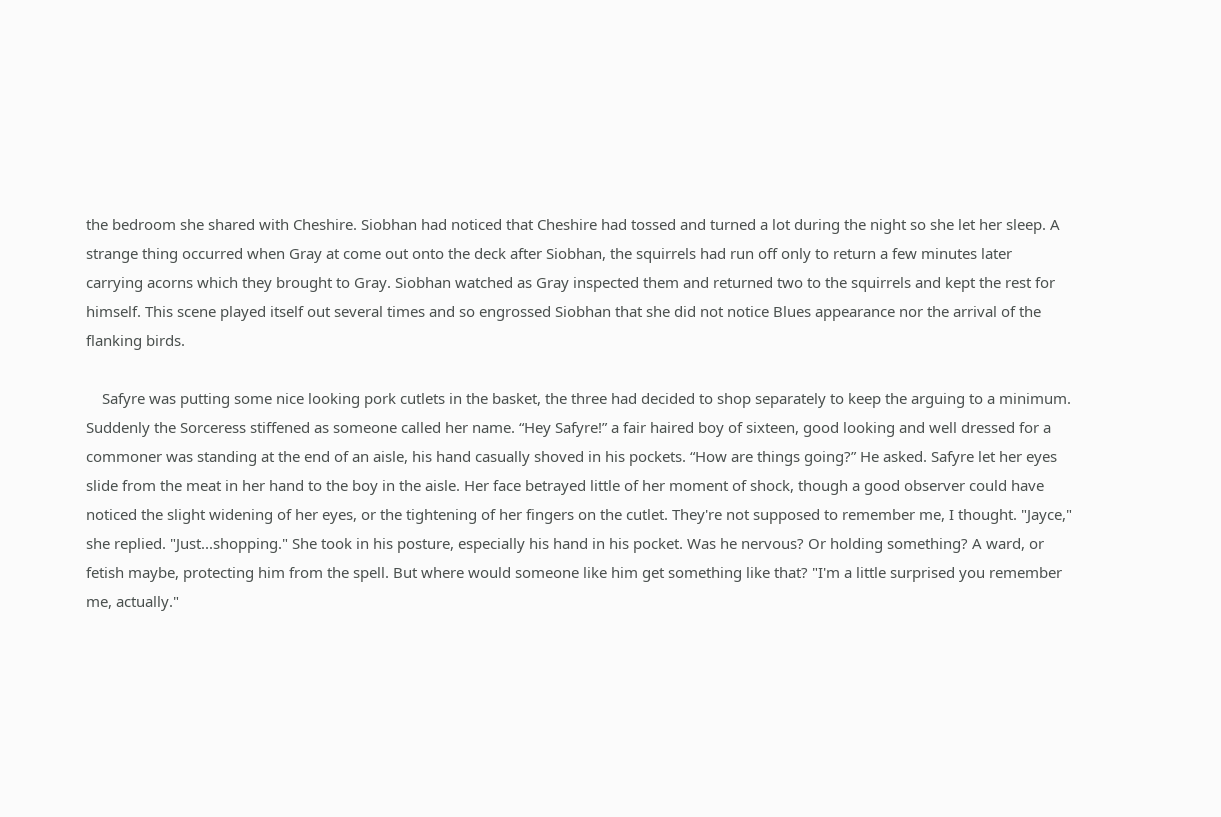the bedroom she shared with Cheshire. Siobhan had noticed that Cheshire had tossed and turned a lot during the night so she let her sleep. A strange thing occurred when Gray at come out onto the deck after Siobhan, the squirrels had run off only to return a few minutes later carrying acorns which they brought to Gray. Siobhan watched as Gray inspected them and returned two to the squirrels and kept the rest for himself. This scene played itself out several times and so engrossed Siobhan that she did not notice Blues appearance nor the arrival of the flanking birds.

    Safyre was putting some nice looking pork cutlets in the basket, the three had decided to shop separately to keep the arguing to a minimum. Suddenly the Sorceress stiffened as someone called her name. “Hey Safyre!” a fair haired boy of sixteen, good looking and well dressed for a commoner was standing at the end of an aisle, his hand casually shoved in his pockets. “How are things going?” He asked. Safyre let her eyes slide from the meat in her hand to the boy in the aisle. Her face betrayed little of her moment of shock, though a good observer could have noticed the slight widening of her eyes, or the tightening of her fingers on the cutlet. They're not supposed to remember me, I thought. "Jayce," she replied. "Just...shopping." She took in his posture, especially his hand in his pocket. Was he nervous? Or holding something? A ward, or fetish maybe, protecting him from the spell. But where would someone like him get something like that? "I'm a little surprised you remember me, actually."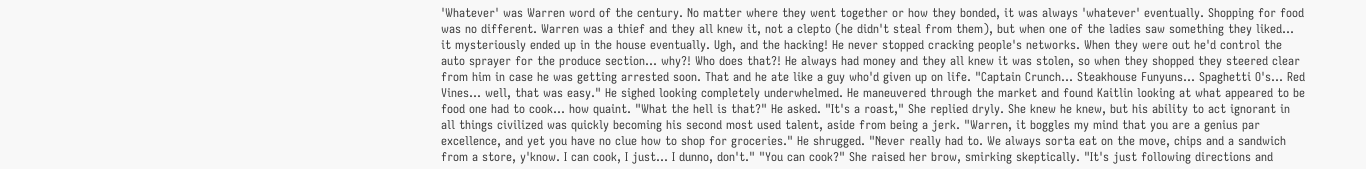'Whatever' was Warren word of the century. No matter where they went together or how they bonded, it was always 'whatever' eventually. Shopping for food was no different. Warren was a thief and they all knew it, not a clepto (he didn't steal from them), but when one of the ladies saw something they liked... it mysteriously ended up in the house eventually. Ugh, and the hacking! He never stopped cracking people's networks. When they were out he'd control the auto sprayer for the produce section... why?! Who does that?! He always had money and they all knew it was stolen, so when they shopped they steered clear from him in case he was getting arrested soon. That and he ate like a guy who'd given up on life. "Captain Crunch... Steakhouse Funyuns... Spaghetti O's... Red Vines... well, that was easy." He sighed looking completely underwhelmed. He maneuvered through the market and found Kaitlin looking at what appeared to be food one had to cook... how quaint. "What the hell is that?" He asked. "It's a roast," She replied dryly. She knew he knew, but his ability to act ignorant in all things civilized was quickly becoming his second most used talent, aside from being a jerk. "Warren, it boggles my mind that you are a genius par excellence, and yet you have no clue how to shop for groceries." He shrugged. "Never really had to. We always sorta eat on the move, chips and a sandwich from a store, y'know. I can cook, I just... I dunno, don't." "You can cook?" She raised her brow, smirking skeptically. "It's just following directions and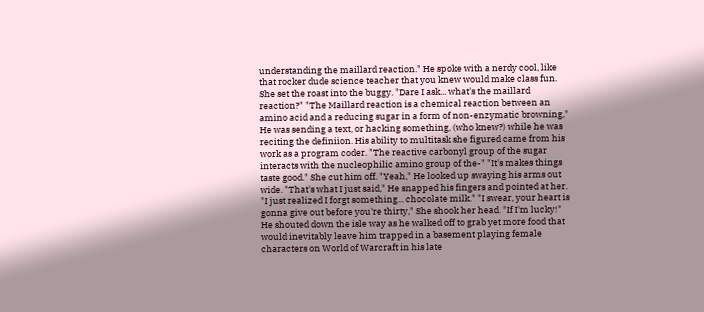understanding the maillard reaction." He spoke with a nerdy cool, like that rocker dude science teacher that you knew would make class fun. She set the roast into the buggy. "Dare I ask... what's the maillard reaction?" "The Maillard reaction is a chemical reaction between an amino acid and a reducing sugar in a form of non-enzymatic browning," He was sending a text, or hacking something, (who knew?) while he was reciting the definiion. His ability to multitask she figured came from his work as a program coder. "The reactive carbonyl group of the sugar interacts with the nucleophilic amino group of the-" "It's makes things taste good." She cut him off. "Yeah," He looked up swaying his arms out wide. "That's what I just said," He snapped his fingers and pointed at her. "I just realized I forgt something... chocolate milk." "I swear, your heart is gonna give out before you're thirty," She shook her head. "If I'm lucky!" He shouted down the isle way as he walked off to grab yet more food that would inevitably leave him trapped in a basement playing female characters on World of Warcraft in his late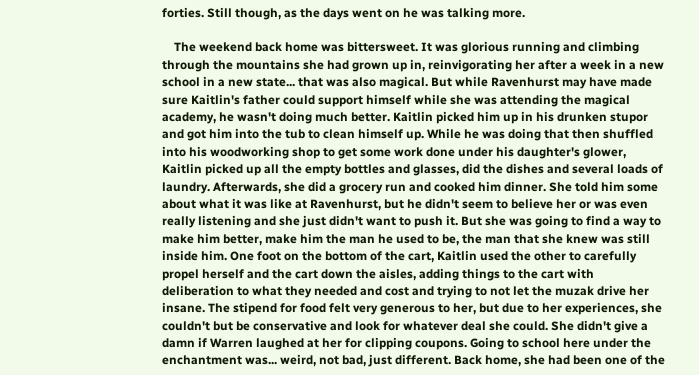forties. Still though, as the days went on he was talking more.

    The weekend back home was bittersweet. It was glorious running and climbing through the mountains she had grown up in, reinvigorating her after a week in a new school in a new state... that was also magical. But while Ravenhurst may have made sure Kaitlin's father could support himself while she was attending the magical academy, he wasn't doing much better. Kaitlin picked him up in his drunken stupor and got him into the tub to clean himself up. While he was doing that then shuffled into his woodworking shop to get some work done under his daughter's glower, Kaitlin picked up all the empty bottles and glasses, did the dishes and several loads of laundry. Afterwards, she did a grocery run and cooked him dinner. She told him some about what it was like at Ravenhurst, but he didn't seem to believe her or was even really listening and she just didn't want to push it. But she was going to find a way to make him better, make him the man he used to be, the man that she knew was still inside him. One foot on the bottom of the cart, Kaitlin used the other to carefully propel herself and the cart down the aisles, adding things to the cart with deliberation to what they needed and cost and trying to not let the muzak drive her insane. The stipend for food felt very generous to her, but due to her experiences, she couldn't but be conservative and look for whatever deal she could. She didn't give a damn if Warren laughed at her for clipping coupons. Going to school here under the enchantment was... weird, not bad, just different. Back home, she had been one of the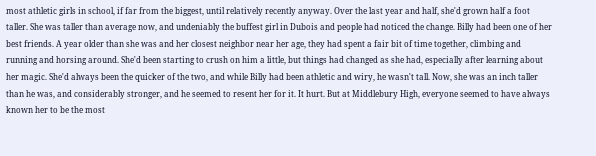most athletic girls in school, if far from the biggest, until relatively recently anyway. Over the last year and half, she'd grown half a foot taller. She was taller than average now, and undeniably the buffest girl in Dubois and people had noticed the change. Billy had been one of her best friends. A year older than she was and her closest neighbor near her age, they had spent a fair bit of time together, climbing and running and horsing around. She'd been starting to crush on him a little, but things had changed as she had, especially after learning about her magic. She'd always been the quicker of the two, and while Billy had been athletic and wiry, he wasn't tall. Now, she was an inch taller than he was, and considerably stronger, and he seemed to resent her for it. It hurt. But at Middlebury High, everyone seemed to have always known her to be the most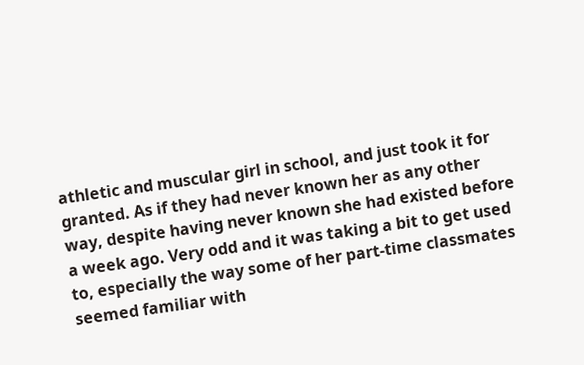athletic and muscular girl in school, and just took it for granted. As if they had never known her as any other way, despite having never known she had existed before a week ago. Very odd and it was taking a bit to get used to, especially the way some of her part-time classmates seemed familiar with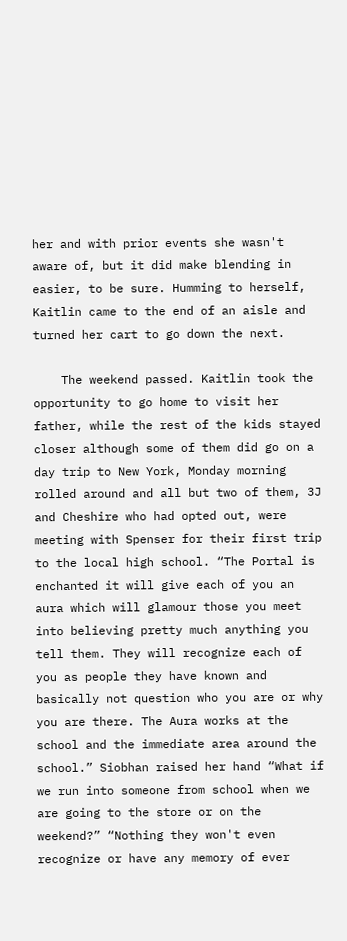her and with prior events she wasn't aware of, but it did make blending in easier, to be sure. Humming to herself, Kaitlin came to the end of an aisle and turned her cart to go down the next.

    The weekend passed. Kaitlin took the opportunity to go home to visit her father, while the rest of the kids stayed closer although some of them did go on a day trip to New York, Monday morning rolled around and all but two of them, 3J and Cheshire who had opted out, were meeting with Spenser for their first trip to the local high school. “The Portal is enchanted it will give each of you an aura which will glamour those you meet into believing pretty much anything you tell them. They will recognize each of you as people they have known and basically not question who you are or why you are there. The Aura works at the school and the immediate area around the school.” Siobhan raised her hand “What if we run into someone from school when we are going to the store or on the weekend?” “Nothing they won't even recognize or have any memory of ever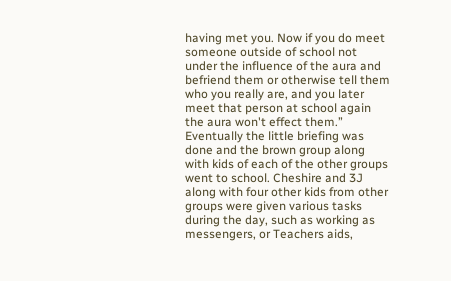having met you. Now if you do meet someone outside of school not under the influence of the aura and befriend them or otherwise tell them who you really are, and you later meet that person at school again the aura won't effect them.” Eventually the little briefing was done and the brown group along with kids of each of the other groups went to school. Cheshire and 3J along with four other kids from other groups were given various tasks during the day, such as working as messengers, or Teachers aids,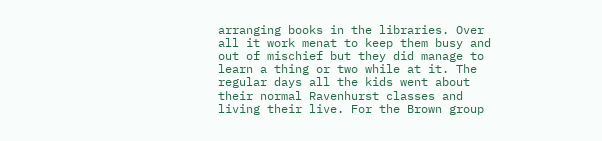arranging books in the libraries. Over all it work menat to keep them busy and out of mischief but they did manage to learn a thing or two while at it. The regular days all the kids went about their normal Ravenhurst classes and living their live. For the Brown group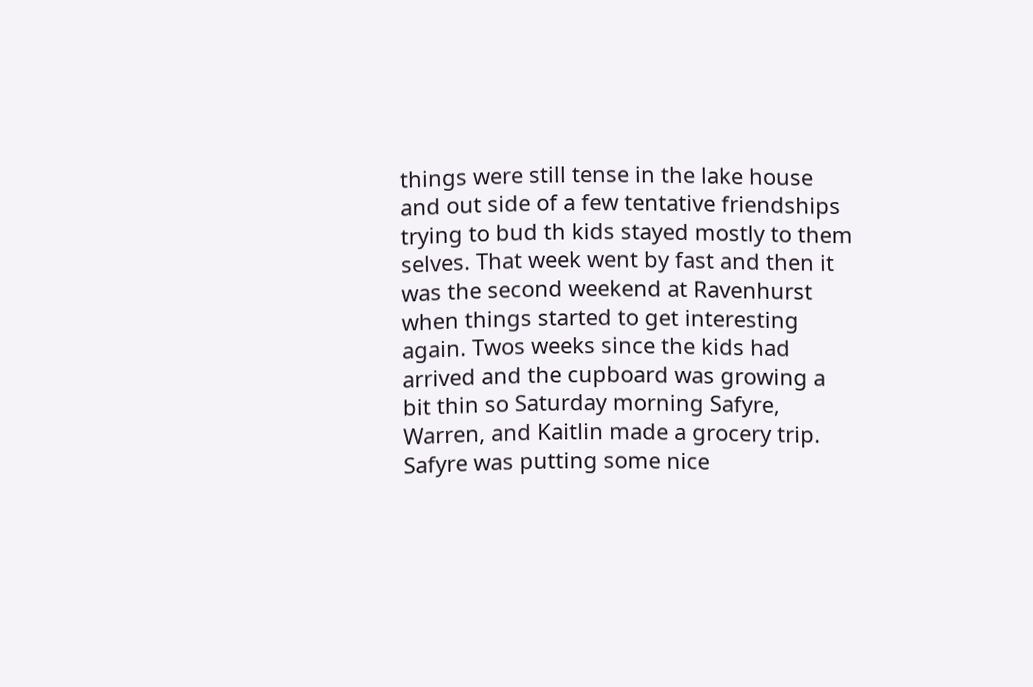things were still tense in the lake house and out side of a few tentative friendships trying to bud th kids stayed mostly to them selves. That week went by fast and then it was the second weekend at Ravenhurst when things started to get interesting again. Twos weeks since the kids had arrived and the cupboard was growing a bit thin so Saturday morning Safyre, Warren, and Kaitlin made a grocery trip. Safyre was putting some nice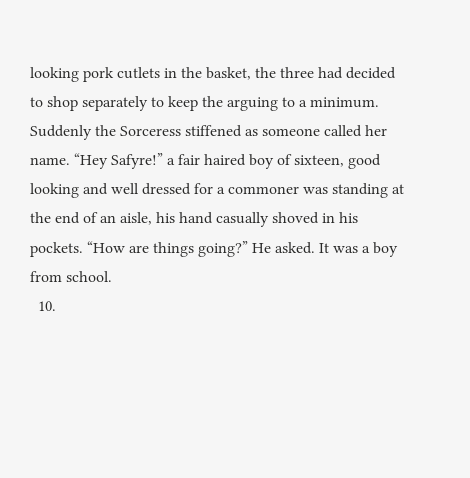looking pork cutlets in the basket, the three had decided to shop separately to keep the arguing to a minimum. Suddenly the Sorceress stiffened as someone called her name. “Hey Safyre!” a fair haired boy of sixteen, good looking and well dressed for a commoner was standing at the end of an aisle, his hand casually shoved in his pockets. “How are things going?” He asked. It was a boy from school.
  10.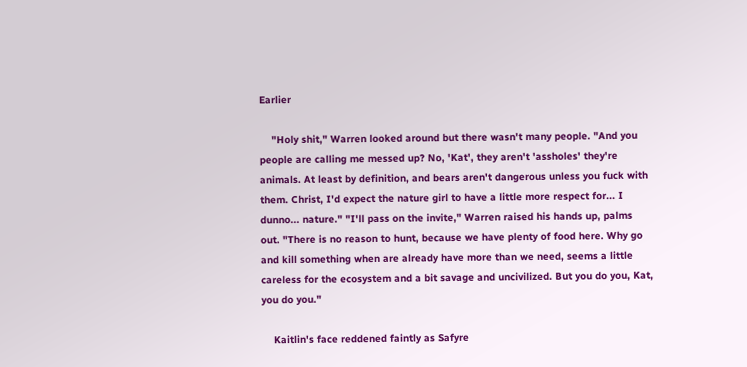Earlier

    "Holy shit," Warren looked around but there wasn't many people. "And you people are calling me messed up? No, 'Kat', they aren't 'assholes' they're animals. At least by definition, and bears aren't dangerous unless you fuck with them. Christ, I'd expect the nature girl to have a little more respect for... I dunno... nature." "I'll pass on the invite," Warren raised his hands up, palms out. "There is no reason to hunt, because we have plenty of food here. Why go and kill something when are already have more than we need, seems a little careless for the ecosystem and a bit savage and uncivilized. But you do you, Kat, you do you."

    Kaitlin's face reddened faintly as Safyre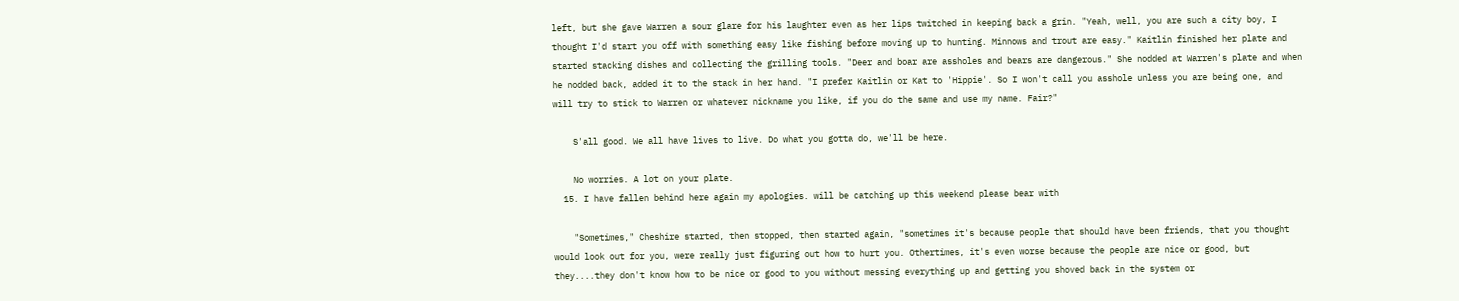left, but she gave Warren a sour glare for his laughter even as her lips twitched in keeping back a grin. "Yeah, well, you are such a city boy, I thought I'd start you off with something easy like fishing before moving up to hunting. Minnows and trout are easy." Kaitlin finished her plate and started stacking dishes and collecting the grilling tools. "Deer and boar are assholes and bears are dangerous." She nodded at Warren's plate and when he nodded back, added it to the stack in her hand. "I prefer Kaitlin or Kat to 'Hippie'. So I won't call you asshole unless you are being one, and will try to stick to Warren or whatever nickname you like, if you do the same and use my name. Fair?"

    S'all good. We all have lives to live. Do what you gotta do, we'll be here.

    No worries. A lot on your plate.
  15. I have fallen behind here again my apologies. will be catching up this weekend please bear with

    "Sometimes," Cheshire started, then stopped, then started again, "sometimes it's because people that should have been friends, that you thought would look out for you, were really just figuring out how to hurt you. Othertimes, it's even worse because the people are nice or good, but they....they don't know how to be nice or good to you without messing everything up and getting you shoved back in the system or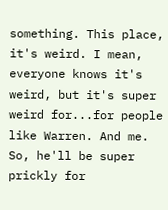something. This place, it's weird. I mean, everyone knows it's weird, but it's super weird for...for people like Warren. And me. So, he'll be super prickly for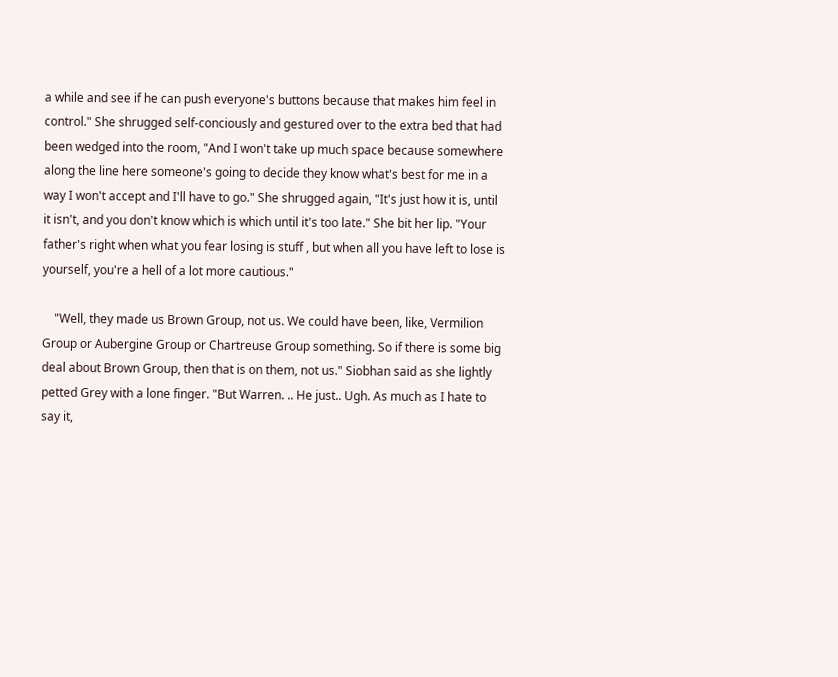a while and see if he can push everyone's buttons because that makes him feel in control." She shrugged self-conciously and gestured over to the extra bed that had been wedged into the room, "And I won't take up much space because somewhere along the line here someone's going to decide they know what's best for me in a way I won't accept and I'll have to go." She shrugged again, "It's just how it is, until it isn't, and you don't know which is which until it's too late." She bit her lip. "Your father's right when what you fear losing is stuff , but when all you have left to lose is yourself, you're a hell of a lot more cautious."

    "Well, they made us Brown Group, not us. We could have been, like, Vermilion Group or Aubergine Group or Chartreuse Group something. So if there is some big deal about Brown Group, then that is on them, not us." Siobhan said as she lightly petted Grey with a lone finger. "But Warren. .. He just.. Ugh. As much as I hate to say it,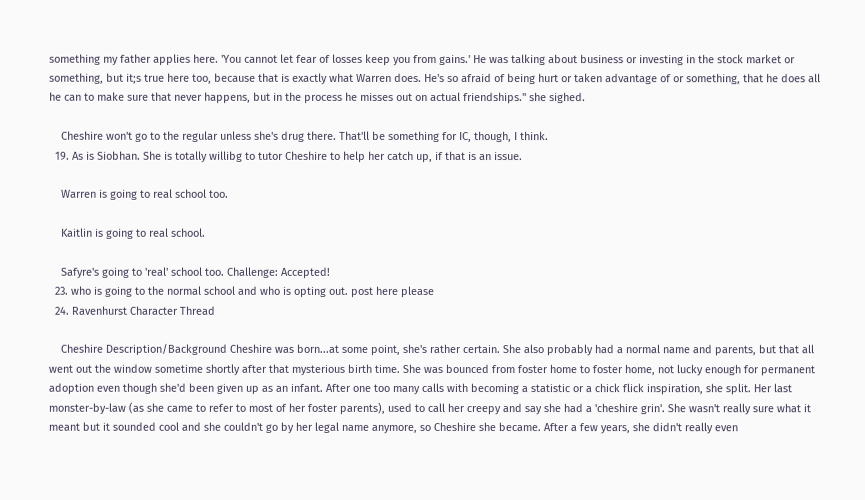something my father applies here. 'You cannot let fear of losses keep you from gains.' He was talking about business or investing in the stock market or something, but it;s true here too, because that is exactly what Warren does. He's so afraid of being hurt or taken advantage of or something, that he does all he can to make sure that never happens, but in the process he misses out on actual friendships." she sighed.

    Cheshire won't go to the regular unless she's drug there. That'll be something for IC, though, I think.
  19. As is Siobhan. She is totally willibg to tutor Cheshire to help her catch up, if that is an issue.

    Warren is going to real school too.

    Kaitlin is going to real school.

    Safyre's going to 'real' school too. Challenge: Accepted!
  23. who is going to the normal school and who is opting out. post here please
  24. Ravenhurst Character Thread

    Cheshire Description/Background Cheshire was born...at some point, she's rather certain. She also probably had a normal name and parents, but that all went out the window sometime shortly after that mysterious birth time. She was bounced from foster home to foster home, not lucky enough for permanent adoption even though she'd been given up as an infant. After one too many calls with becoming a statistic or a chick flick inspiration, she split. Her last monster-by-law (as she came to refer to most of her foster parents), used to call her creepy and say she had a 'cheshire grin'. She wasn't really sure what it meant but it sounded cool and she couldn't go by her legal name anymore, so Cheshire she became. After a few years, she didn't really even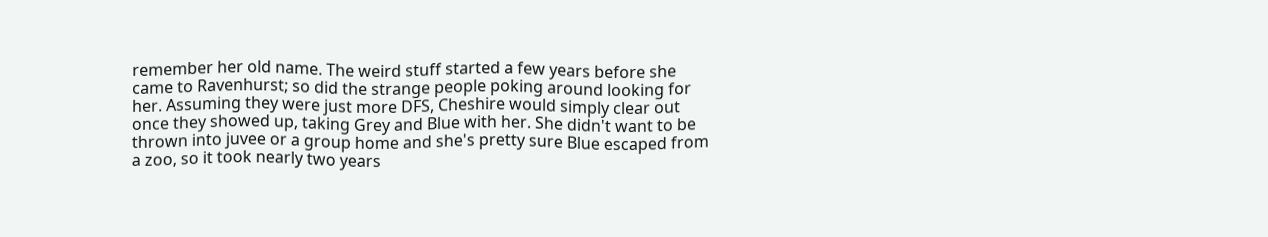remember her old name. The weird stuff started a few years before she came to Ravenhurst; so did the strange people poking around looking for her. Assuming they were just more DFS, Cheshire would simply clear out once they showed up, taking Grey and Blue with her. She didn't want to be thrown into juvee or a group home and she's pretty sure Blue escaped from a zoo, so it took nearly two years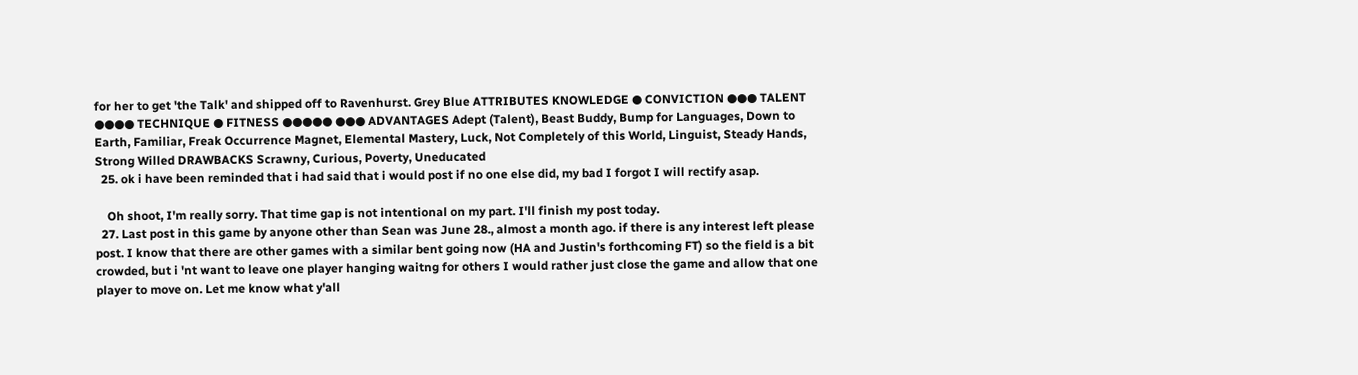for her to get 'the Talk' and shipped off to Ravenhurst. Grey Blue ATTRIBUTES KNOWLEDGE ● CONVICTION ●●● TALENT ●●●● TECHNIQUE ● FITNESS ●●●●● ●●● ADVANTAGES Adept (Talent), Beast Buddy, Bump for Languages, Down to Earth, Familiar, Freak Occurrence Magnet, Elemental Mastery, Luck, Not Completely of this World, Linguist, Steady Hands, Strong Willed DRAWBACKS Scrawny, Curious, Poverty, Uneducated
  25. ok i have been reminded that i had said that i would post if no one else did, my bad I forgot I will rectify asap.

    Oh shoot, I'm really sorry. That time gap is not intentional on my part. I'll finish my post today.
  27. Last post in this game by anyone other than Sean was June 28., almost a month ago. if there is any interest left please post. I know that there are other games with a similar bent going now (HA and Justin's forthcoming FT) so the field is a bit crowded, but i 'nt want to leave one player hanging waitng for others I would rather just close the game and allow that one player to move on. Let me know what y'all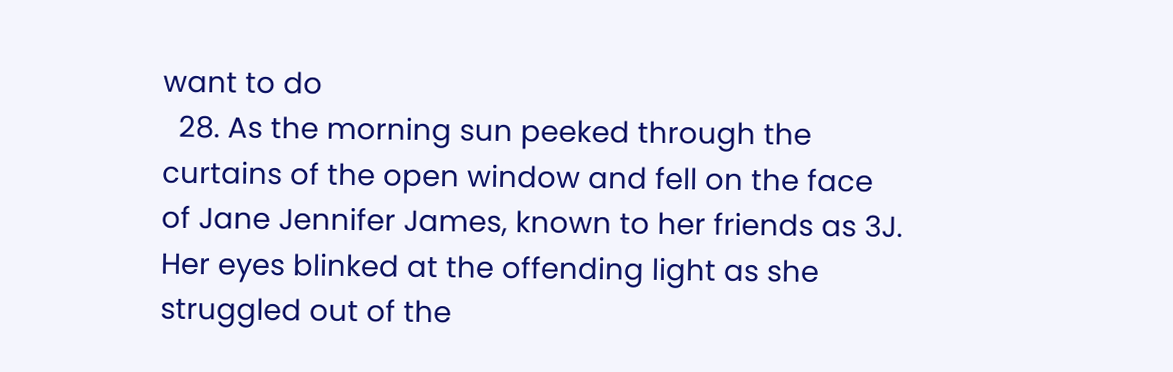want to do
  28. As the morning sun peeked through the curtains of the open window and fell on the face of Jane Jennifer James, known to her friends as 3J. Her eyes blinked at the offending light as she struggled out of the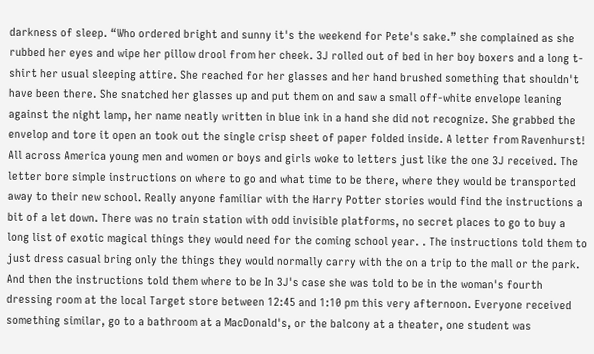darkness of sleep. “Who ordered bright and sunny it's the weekend for Pete's sake.” she complained as she rubbed her eyes and wipe her pillow drool from her cheek. 3J rolled out of bed in her boy boxers and a long t-shirt her usual sleeping attire. She reached for her glasses and her hand brushed something that shouldn't have been there. She snatched her glasses up and put them on and saw a small off-white envelope leaning against the night lamp, her name neatly written in blue ink in a hand she did not recognize. She grabbed the envelop and tore it open an took out the single crisp sheet of paper folded inside. A letter from Ravenhurst! All across America young men and women or boys and girls woke to letters just like the one 3J received. The letter bore simple instructions on where to go and what time to be there, where they would be transported away to their new school. Really anyone familiar with the Harry Potter stories would find the instructions a bit of a let down. There was no train station with odd invisible platforms, no secret places to go to buy a long list of exotic magical things they would need for the coming school year. . The instructions told them to just dress casual bring only the things they would normally carry with the on a trip to the mall or the park. And then the instructions told them where to be In 3J's case she was told to be in the woman's fourth dressing room at the local Target store between 12:45 and 1:10 pm this very afternoon. Everyone received something similar, go to a bathroom at a MacDonald's, or the balcony at a theater, one student was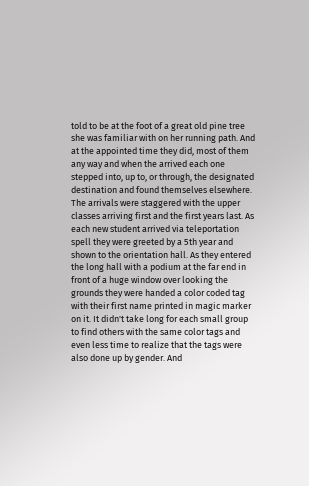told to be at the foot of a great old pine tree she was familiar with on her running path. And at the appointed time they did, most of them any way and when the arrived each one stepped into, up to, or through, the designated destination and found themselves elsewhere. The arrivals were staggered with the upper classes arriving first and the first years last. As each new student arrived via teleportation spell they were greeted by a 5th year and shown to the orientation hall. As they entered the long hall with a podium at the far end in front of a huge window over looking the grounds they were handed a color coded tag with their first name printed in magic marker on it. It didn't take long for each small group to find others with the same color tags and even less time to realize that the tags were also done up by gender. And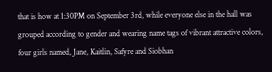that is how at 1:30PM on September 3rd, while everyone else in the hall was grouped according to gender and wearing name tags of vibrant attractive colors, four girls named, Jane, Kaitlin, Safyre and Siobhan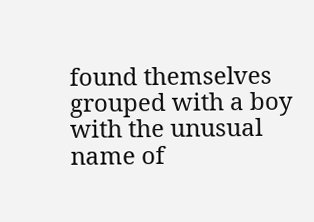found themselves grouped with a boy with the unusual name of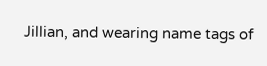Jillian, and wearing name tags of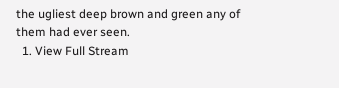the ugliest deep brown and green any of them had ever seen.
  1. View Full Stream